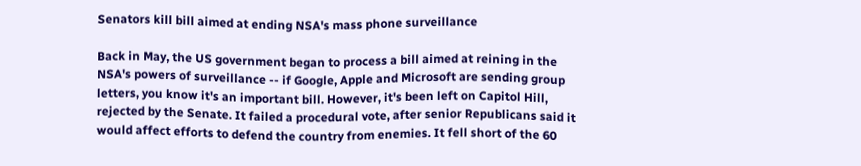Senators kill bill aimed at ending NSA's mass phone surveillance

Back in May, the US government began to process a bill aimed at reining in the NSA's powers of surveillance -- if Google, Apple and Microsoft are sending group letters, you know it's an important bill. However, it's been left on Capitol Hill, rejected by the Senate. It failed a procedural vote, after senior Republicans said it would affect efforts to defend the country from enemies. It fell short of the 60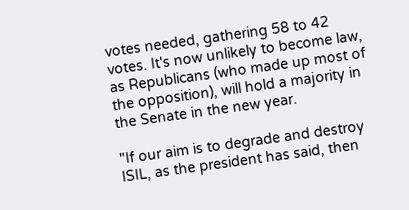votes needed, gathering 58 to 42 votes. It's now unlikely to become law, as Republicans (who made up most of the opposition), will hold a majority in the Senate in the new year.

"If our aim is to degrade and destroy ISIL, as the president has said, then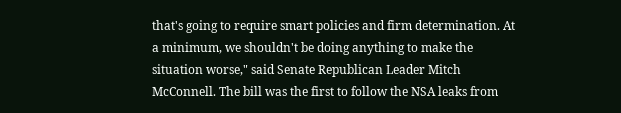that's going to require smart policies and firm determination. At a minimum, we shouldn't be doing anything to make the situation worse," said Senate Republican Leader Mitch McConnell. The bill was the first to follow the NSA leaks from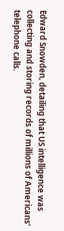Edward Snowden, detailing that US intelligence was collecting and storing records of millions of Americans' telephone calls.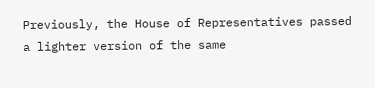Previously, the House of Representatives passed a lighter version of the same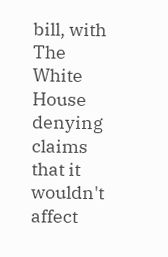bill, with The White House denying claims that it wouldn't affect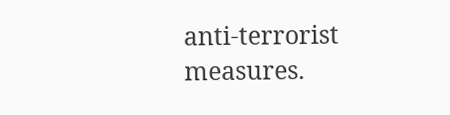anti-terrorist measures.